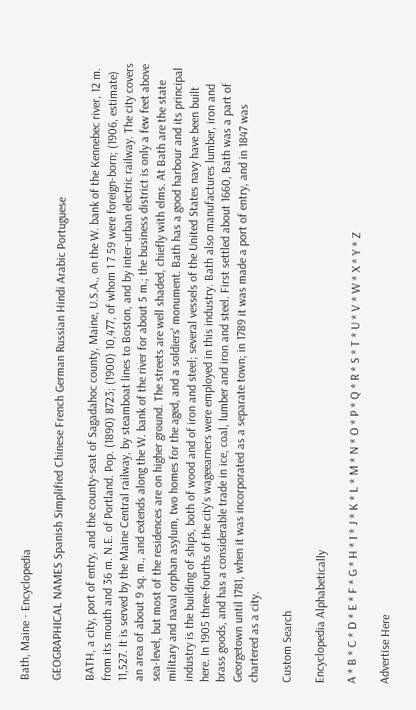Bath, Maine - Encyclopedia

GEOGRAPHICAL NAMES Spanish Simplified Chinese French German Russian Hindi Arabic Portuguese

BATH, a city, port of entry, and the county-seat of Sagadahoc county, Maine, U.S.A., on the W. bank of the Kennebec river, 12 m. from its mouth and 36 m. N.E. of Portland. Pop. (1890) 8723; (1900) 10,477, of whom 1 7 59 were foreign-born; (1906, estimate) 11,527. It is served by the Maine Central railway, by steamboat lines to Boston, and by inter-urban electric railway. The city covers an area of about 9 sq. m., and extends along the W. bank of the river for about 5 m.; the business district is only a few feet above sea-level, but most of the residences are on higher ground. The streets are well shaded, chiefly with elms. At Bath are the state military and naval orphan asylum, two homes for the aged, and a soldiers' monument. Bath has a good harbour and its principal industry is the building of ships, both of wood and of iron and steel; several vessels of the United States navy have been built here. In 1905 three-fourths of the city's wageearners were employed in this industry. Bath also manufactures lumber, iron and brass goods, and has a considerable trade in ice, coal, lumber and iron and steel. First settled about 1660, Bath was a part of Georgetown until 1781, when it was incorporated as a separate town; in 1789 it was made a port of entry, and in 1847 was chartered as a city.

Custom Search

Encyclopedia Alphabetically

A * B * C * D * E * F * G * H * I * J * K * L * M * N * O * P * Q * R * S * T * U * V * W * X * Y * Z

Advertise Here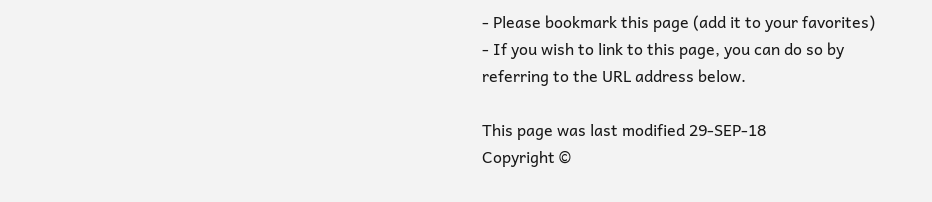- Please bookmark this page (add it to your favorites)
- If you wish to link to this page, you can do so by referring to the URL address below.

This page was last modified 29-SEP-18
Copyright ©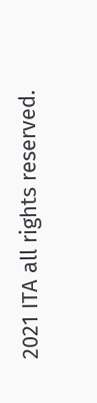2021 ITA all rights reserved.